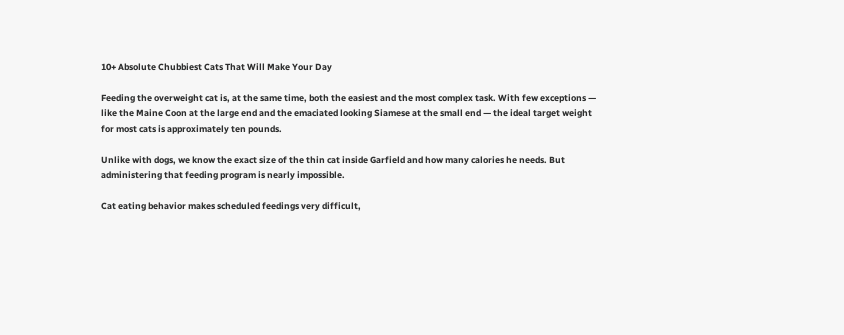10+ Absolute Chubbiest Cats That Will Make Your Day

Feeding the overweight cat is, at the same time, both the easiest and the most complex task. With few exceptions — like the Maine Coon at the large end and the emaciated looking Siamese at the small end — the ideal target weight for most cats is approximately ten pounds.

Unlike with dogs, we know the exact size of the thin cat inside Garfield and how many calories he needs. But administering that feeding program is nearly impossible.

Cat eating behavior makes scheduled feedings very difficult,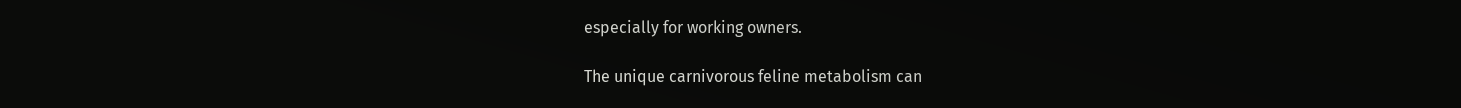especially for working owners.

The unique carnivorous feline metabolism can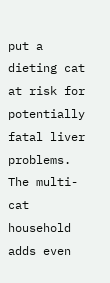put a dieting cat at risk for potentially fatal liver problems. The multi-cat household adds even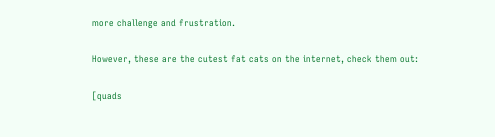more challenge and frustration.

However, these are the cutest fat cats on the internet, check them out:

[quads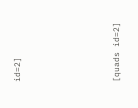id=2]





[quads id=2]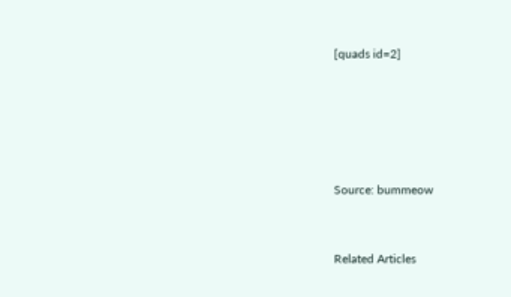[quads id=2]





Source: bummeow


Related Articles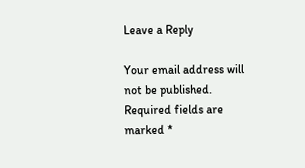Leave a Reply

Your email address will not be published. Required fields are marked *